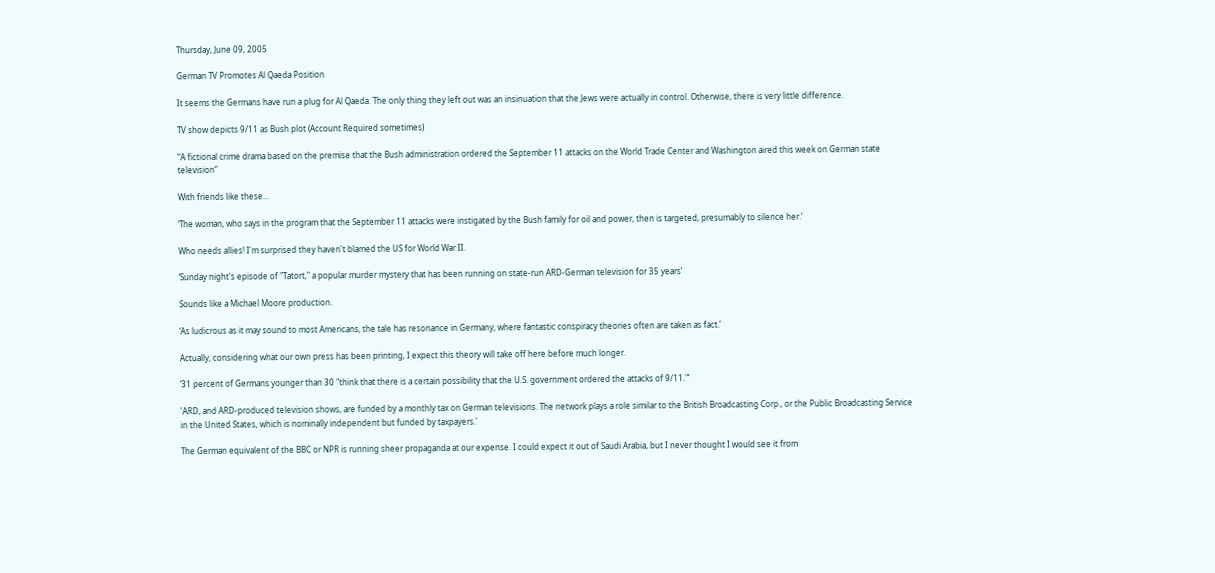Thursday, June 09, 2005

German TV Promotes Al Qaeda Position

It seems the Germans have run a plug for Al Qaeda. The only thing they left out was an insinuation that the Jews were actually in control. Otherwise, there is very little difference.

TV show depicts 9/11 as Bush plot (Account Required sometimes)

“A fictional crime drama based on the premise that the Bush administration ordered the September 11 attacks on the World Trade Center and Washington aired this week on German state television”

With friends like these…

‘The woman, who says in the program that the September 11 attacks were instigated by the Bush family for oil and power, then is targeted, presumably to silence her.’

Who needs allies! I'm surprised they haven't blamed the US for World War II.

‘Sunday night's episode of "Tatort," a popular murder mystery that has been running on state-run ARD-German television for 35 years’

Sounds like a Michael Moore production.

‘As ludicrous as it may sound to most Americans, the tale has resonance in Germany, where fantastic conspiracy theories often are taken as fact.’

Actually, considering what our own press has been printing, I expect this theory will take off here before much longer.

‘31 percent of Germans younger than 30 "think that there is a certain possibility that the U.S. government ordered the attacks of 9/11."’

'ARD, and ARD-produced television shows, are funded by a monthly tax on German televisions. The network plays a role similar to the British Broadcasting Corp., or the Public Broadcasting Service in the United States, which is nominally independent but funded by taxpayers.'

The German equivalent of the BBC or NPR is running sheer propaganda at our expense. I could expect it out of Saudi Arabia, but I never thought I would see it from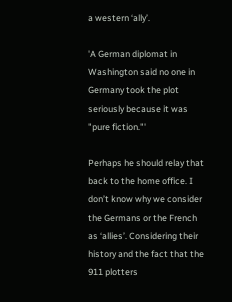a western ‘ally’.

'A German diplomat in Washington said no one in Germany took the plot seriously because it was "pure fiction."'

Perhaps he should relay that back to the home office. I don’t know why we consider the Germans or the French as ‘allies’. Considering their history and the fact that the 911 plotters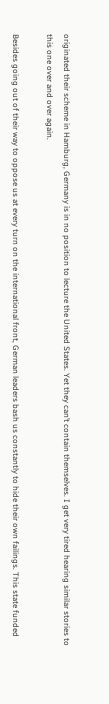originated their scheme in Hamburg, Germany is in no position to lecture the United States. Yet they can’t contain themselves. I get very tired hearing similar stories to this one over and over again.

Besides going out of their way to oppose us at every turn on the international front, German leaders bash us constantly to hide their own failings. This state funded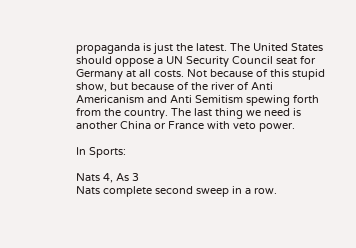propaganda is just the latest. The United States should oppose a UN Security Council seat for Germany at all costs. Not because of this stupid show, but because of the river of Anti Americanism and Anti Semitism spewing forth from the country. The last thing we need is another China or France with veto power.

In Sports:

Nats 4, As 3
Nats complete second sweep in a row.